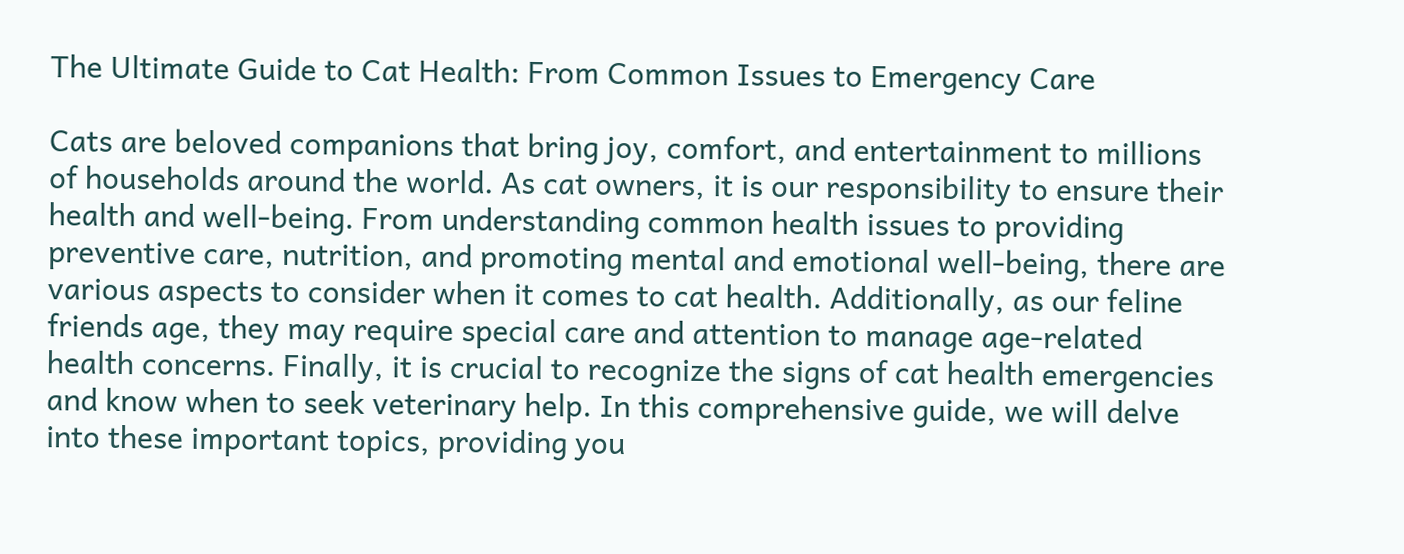The Ultimate Guide to Cat Health: From Common Issues to Emergency Care

Cats are beloved companions that bring joy, comfort, and entertainment to millions of households around the world. As cat owners, it is our responsibility to ensure their health and well-being. From understanding common health issues to providing preventive care, nutrition, and promoting mental and emotional well-being, there are various aspects to consider when it comes to cat health. Additionally, as our feline friends age, they may require special care and attention to manage age-related health concerns. Finally, it is crucial to recognize the signs of cat health emergencies and know when to seek veterinary help. In this comprehensive guide, we will delve into these important topics, providing you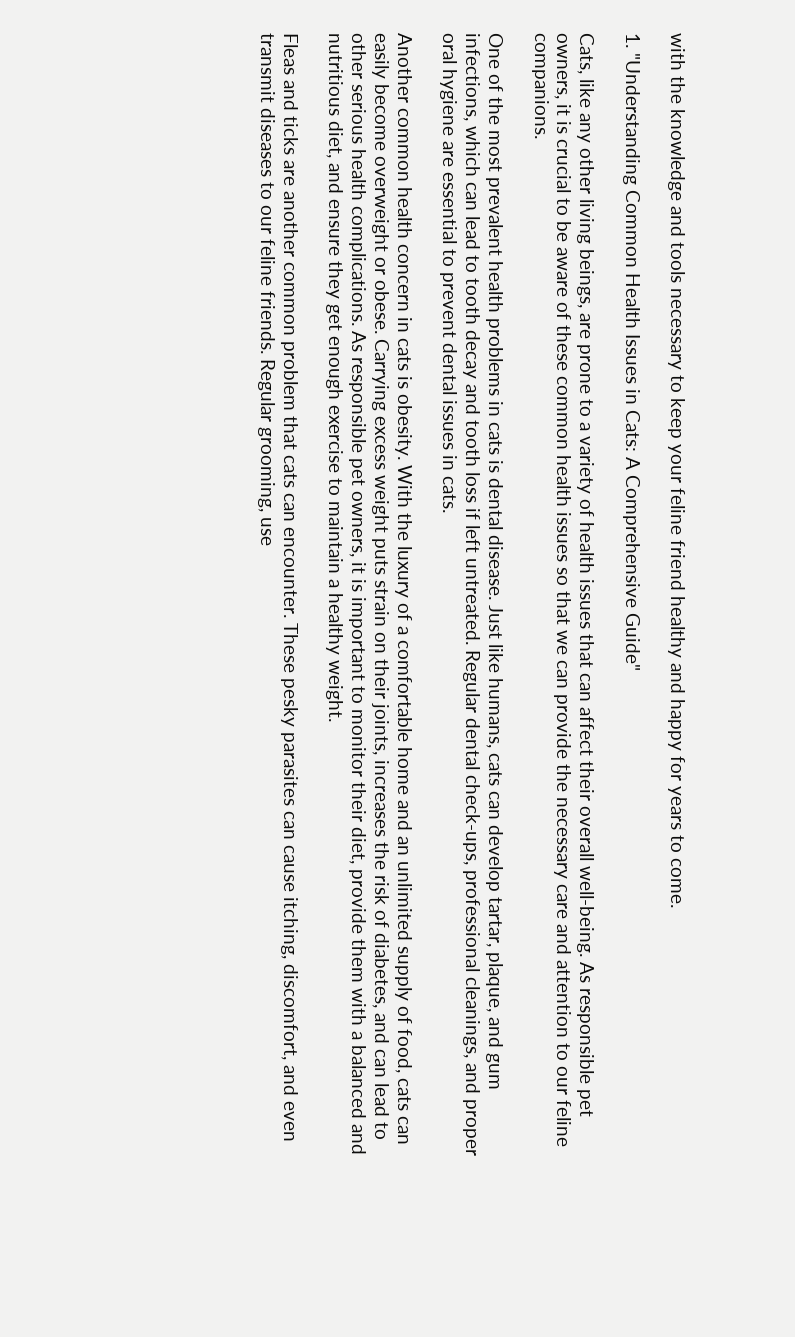with the knowledge and tools necessary to keep your feline friend healthy and happy for years to come.

1. "Understanding Common Health Issues in Cats: A Comprehensive Guide"

Cats, like any other living beings, are prone to a variety of health issues that can affect their overall well-being. As responsible pet owners, it is crucial to be aware of these common health issues so that we can provide the necessary care and attention to our feline companions.

One of the most prevalent health problems in cats is dental disease. Just like humans, cats can develop tartar, plaque, and gum infections, which can lead to tooth decay and tooth loss if left untreated. Regular dental check-ups, professional cleanings, and proper oral hygiene are essential to prevent dental issues in cats.

Another common health concern in cats is obesity. With the luxury of a comfortable home and an unlimited supply of food, cats can easily become overweight or obese. Carrying excess weight puts strain on their joints, increases the risk of diabetes, and can lead to other serious health complications. As responsible pet owners, it is important to monitor their diet, provide them with a balanced and nutritious diet, and ensure they get enough exercise to maintain a healthy weight.

Fleas and ticks are another common problem that cats can encounter. These pesky parasites can cause itching, discomfort, and even transmit diseases to our feline friends. Regular grooming, use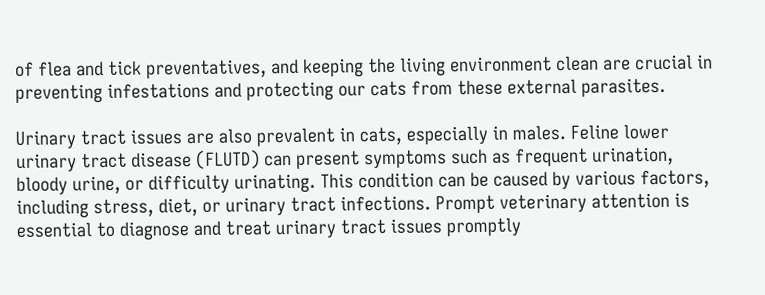of flea and tick preventatives, and keeping the living environment clean are crucial in preventing infestations and protecting our cats from these external parasites.

Urinary tract issues are also prevalent in cats, especially in males. Feline lower urinary tract disease (FLUTD) can present symptoms such as frequent urination, bloody urine, or difficulty urinating. This condition can be caused by various factors, including stress, diet, or urinary tract infections. Prompt veterinary attention is essential to diagnose and treat urinary tract issues promptly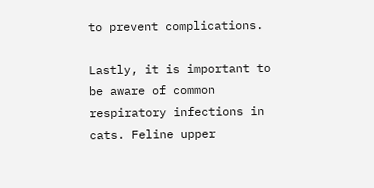to prevent complications.

Lastly, it is important to be aware of common respiratory infections in cats. Feline upper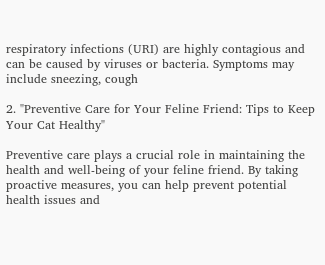respiratory infections (URI) are highly contagious and can be caused by viruses or bacteria. Symptoms may include sneezing, cough

2. "Preventive Care for Your Feline Friend: Tips to Keep Your Cat Healthy"

Preventive care plays a crucial role in maintaining the health and well-being of your feline friend. By taking proactive measures, you can help prevent potential health issues and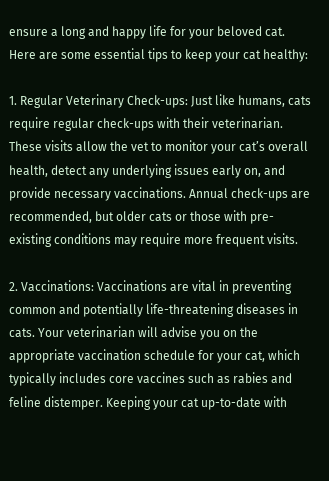ensure a long and happy life for your beloved cat. Here are some essential tips to keep your cat healthy:

1. Regular Veterinary Check-ups: Just like humans, cats require regular check-ups with their veterinarian. These visits allow the vet to monitor your cat’s overall health, detect any underlying issues early on, and provide necessary vaccinations. Annual check-ups are recommended, but older cats or those with pre-existing conditions may require more frequent visits.

2. Vaccinations: Vaccinations are vital in preventing common and potentially life-threatening diseases in cats. Your veterinarian will advise you on the appropriate vaccination schedule for your cat, which typically includes core vaccines such as rabies and feline distemper. Keeping your cat up-to-date with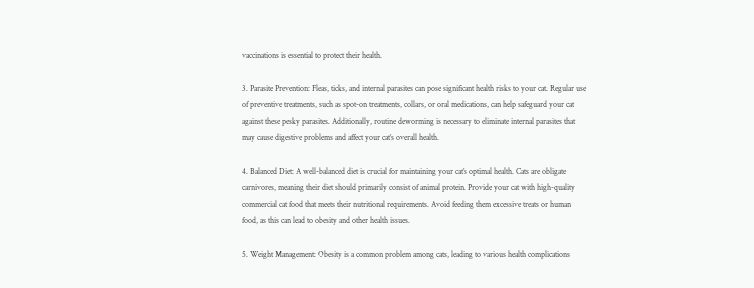vaccinations is essential to protect their health.

3. Parasite Prevention: Fleas, ticks, and internal parasites can pose significant health risks to your cat. Regular use of preventive treatments, such as spot-on treatments, collars, or oral medications, can help safeguard your cat against these pesky parasites. Additionally, routine deworming is necessary to eliminate internal parasites that may cause digestive problems and affect your cat’s overall health.

4. Balanced Diet: A well-balanced diet is crucial for maintaining your cat’s optimal health. Cats are obligate carnivores, meaning their diet should primarily consist of animal protein. Provide your cat with high-quality commercial cat food that meets their nutritional requirements. Avoid feeding them excessive treats or human food, as this can lead to obesity and other health issues.

5. Weight Management: Obesity is a common problem among cats, leading to various health complications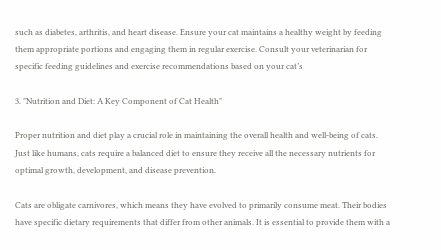such as diabetes, arthritis, and heart disease. Ensure your cat maintains a healthy weight by feeding them appropriate portions and engaging them in regular exercise. Consult your veterinarian for specific feeding guidelines and exercise recommendations based on your cat’s

3. "Nutrition and Diet: A Key Component of Cat Health"

Proper nutrition and diet play a crucial role in maintaining the overall health and well-being of cats. Just like humans, cats require a balanced diet to ensure they receive all the necessary nutrients for optimal growth, development, and disease prevention.

Cats are obligate carnivores, which means they have evolved to primarily consume meat. Their bodies have specific dietary requirements that differ from other animals. It is essential to provide them with a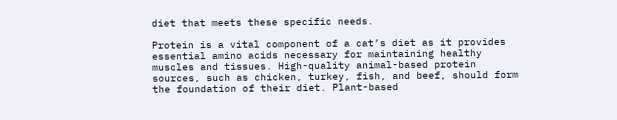diet that meets these specific needs.

Protein is a vital component of a cat’s diet as it provides essential amino acids necessary for maintaining healthy muscles and tissues. High-quality animal-based protein sources, such as chicken, turkey, fish, and beef, should form the foundation of their diet. Plant-based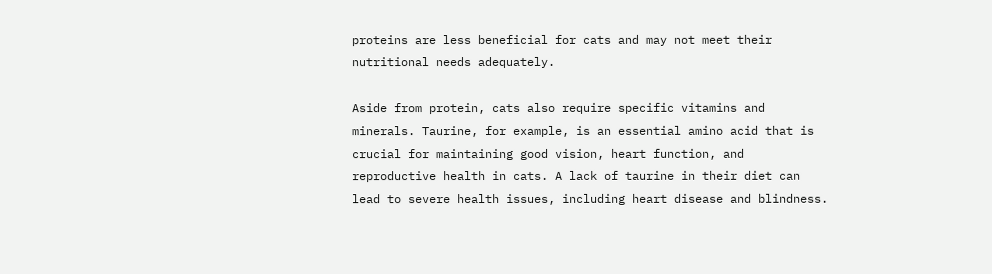proteins are less beneficial for cats and may not meet their nutritional needs adequately.

Aside from protein, cats also require specific vitamins and minerals. Taurine, for example, is an essential amino acid that is crucial for maintaining good vision, heart function, and reproductive health in cats. A lack of taurine in their diet can lead to severe health issues, including heart disease and blindness.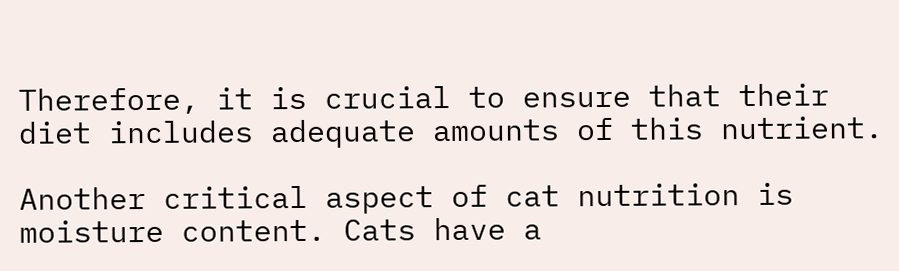Therefore, it is crucial to ensure that their diet includes adequate amounts of this nutrient.

Another critical aspect of cat nutrition is moisture content. Cats have a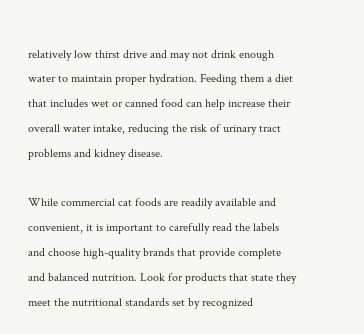relatively low thirst drive and may not drink enough water to maintain proper hydration. Feeding them a diet that includes wet or canned food can help increase their overall water intake, reducing the risk of urinary tract problems and kidney disease.

While commercial cat foods are readily available and convenient, it is important to carefully read the labels and choose high-quality brands that provide complete and balanced nutrition. Look for products that state they meet the nutritional standards set by recognized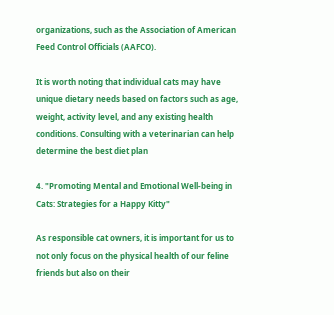organizations, such as the Association of American Feed Control Officials (AAFCO).

It is worth noting that individual cats may have unique dietary needs based on factors such as age, weight, activity level, and any existing health conditions. Consulting with a veterinarian can help determine the best diet plan

4. "Promoting Mental and Emotional Well-being in Cats: Strategies for a Happy Kitty"

As responsible cat owners, it is important for us to not only focus on the physical health of our feline friends but also on their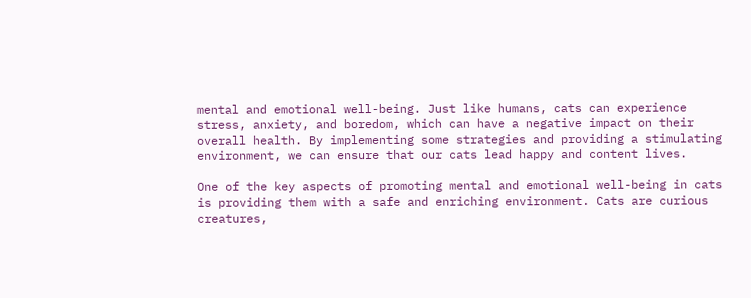mental and emotional well-being. Just like humans, cats can experience stress, anxiety, and boredom, which can have a negative impact on their overall health. By implementing some strategies and providing a stimulating environment, we can ensure that our cats lead happy and content lives.

One of the key aspects of promoting mental and emotional well-being in cats is providing them with a safe and enriching environment. Cats are curious creatures,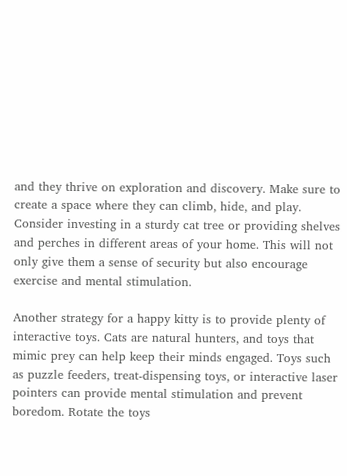and they thrive on exploration and discovery. Make sure to create a space where they can climb, hide, and play. Consider investing in a sturdy cat tree or providing shelves and perches in different areas of your home. This will not only give them a sense of security but also encourage exercise and mental stimulation.

Another strategy for a happy kitty is to provide plenty of interactive toys. Cats are natural hunters, and toys that mimic prey can help keep their minds engaged. Toys such as puzzle feeders, treat-dispensing toys, or interactive laser pointers can provide mental stimulation and prevent boredom. Rotate the toys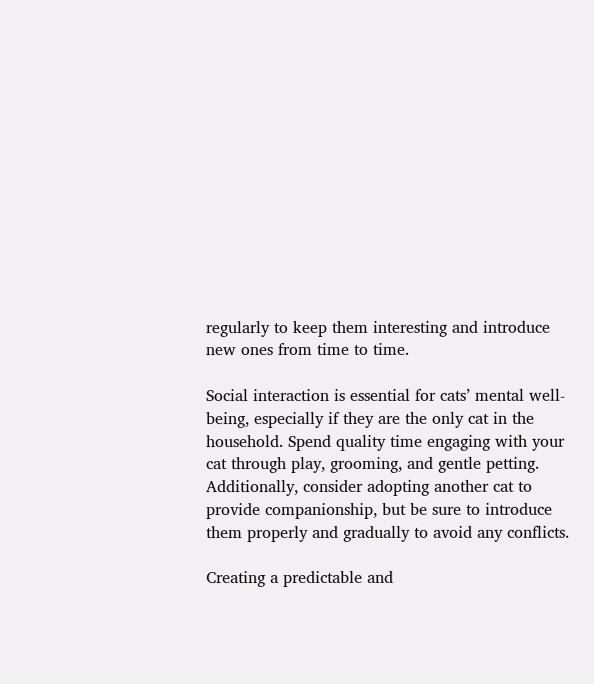regularly to keep them interesting and introduce new ones from time to time.

Social interaction is essential for cats’ mental well-being, especially if they are the only cat in the household. Spend quality time engaging with your cat through play, grooming, and gentle petting. Additionally, consider adopting another cat to provide companionship, but be sure to introduce them properly and gradually to avoid any conflicts.

Creating a predictable and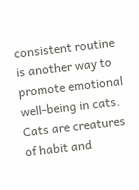consistent routine is another way to promote emotional well-being in cats. Cats are creatures of habit and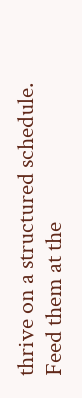thrive on a structured schedule. Feed them at the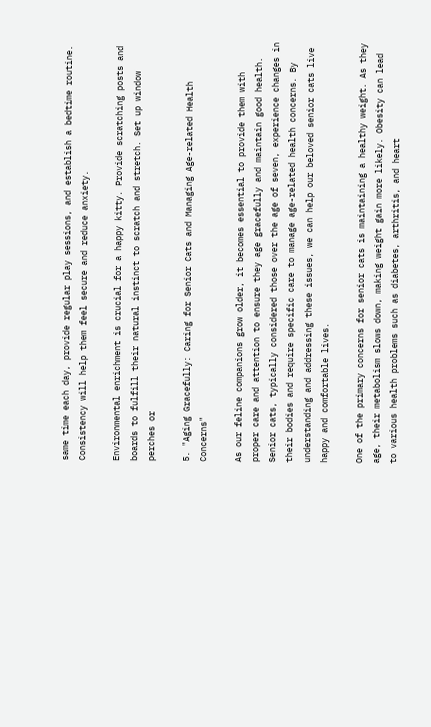same time each day, provide regular play sessions, and establish a bedtime routine. Consistency will help them feel secure and reduce anxiety.

Environmental enrichment is crucial for a happy kitty. Provide scratching posts and boards to fulfill their natural instinct to scratch and stretch. Set up window perches or

5. "Aging Gracefully: Caring for Senior Cats and Managing Age-related Health Concerns"

As our feline companions grow older, it becomes essential to provide them with proper care and attention to ensure they age gracefully and maintain good health. Senior cats, typically considered those over the age of seven, experience changes in their bodies and require specific care to manage age-related health concerns. By understanding and addressing these issues, we can help our beloved senior cats live happy and comfortable lives.

One of the primary concerns for senior cats is maintaining a healthy weight. As they age, their metabolism slows down, making weight gain more likely. Obesity can lead to various health problems such as diabetes, arthritis, and heart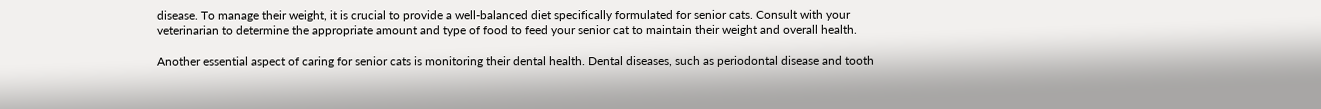disease. To manage their weight, it is crucial to provide a well-balanced diet specifically formulated for senior cats. Consult with your veterinarian to determine the appropriate amount and type of food to feed your senior cat to maintain their weight and overall health.

Another essential aspect of caring for senior cats is monitoring their dental health. Dental diseases, such as periodontal disease and tooth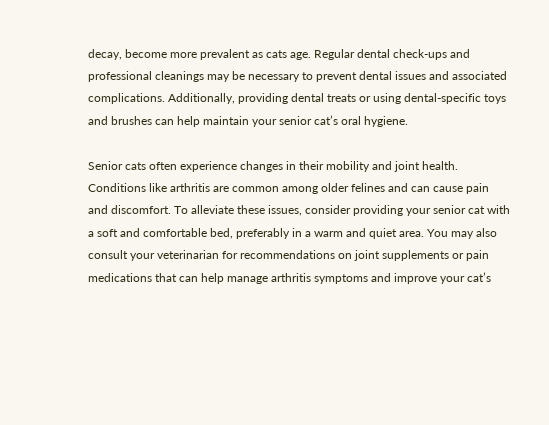decay, become more prevalent as cats age. Regular dental check-ups and professional cleanings may be necessary to prevent dental issues and associated complications. Additionally, providing dental treats or using dental-specific toys and brushes can help maintain your senior cat’s oral hygiene.

Senior cats often experience changes in their mobility and joint health. Conditions like arthritis are common among older felines and can cause pain and discomfort. To alleviate these issues, consider providing your senior cat with a soft and comfortable bed, preferably in a warm and quiet area. You may also consult your veterinarian for recommendations on joint supplements or pain medications that can help manage arthritis symptoms and improve your cat’s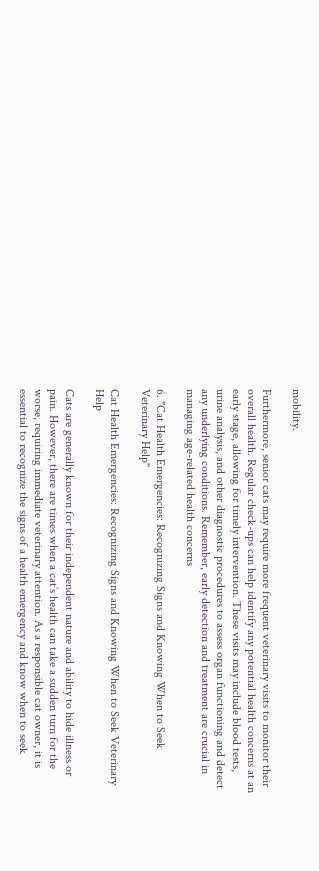mobility.

Furthermore, senior cats may require more frequent veterinary visits to monitor their overall health. Regular check-ups can help identify any potential health concerns at an early stage, allowing for timely intervention. These visits may include blood tests, urine analysis, and other diagnostic procedures to assess organ functioning and detect any underlying conditions. Remember, early detection and treatment are crucial in managing age-related health concerns

6. "Cat Health Emergencies: Recognizing Signs and Knowing When to Seek Veterinary Help"

Cat Health Emergencies: Recognizing Signs and Knowing When to Seek Veterinary Help

Cats are generally known for their independent nature and ability to hide illness or pain. However, there are times when a cat’s health can take a sudden turn for the worse, requiring immediate veterinary attention. As a responsible cat owner, it is essential to recognize the signs of a health emergency and know when to seek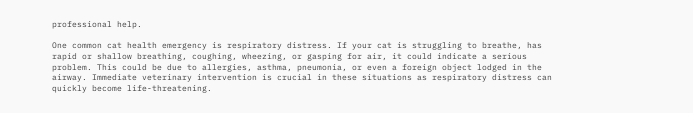professional help.

One common cat health emergency is respiratory distress. If your cat is struggling to breathe, has rapid or shallow breathing, coughing, wheezing, or gasping for air, it could indicate a serious problem. This could be due to allergies, asthma, pneumonia, or even a foreign object lodged in the airway. Immediate veterinary intervention is crucial in these situations as respiratory distress can quickly become life-threatening.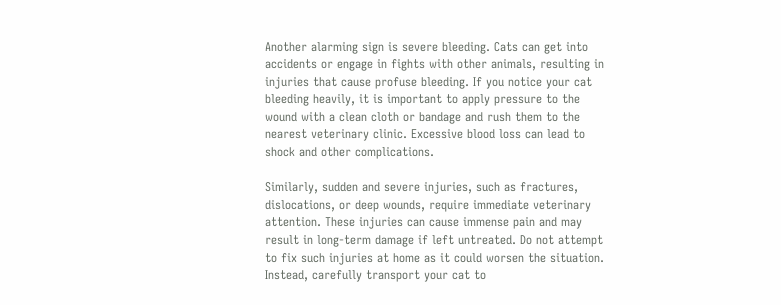Another alarming sign is severe bleeding. Cats can get into accidents or engage in fights with other animals, resulting in injuries that cause profuse bleeding. If you notice your cat bleeding heavily, it is important to apply pressure to the wound with a clean cloth or bandage and rush them to the nearest veterinary clinic. Excessive blood loss can lead to shock and other complications.

Similarly, sudden and severe injuries, such as fractures, dislocations, or deep wounds, require immediate veterinary attention. These injuries can cause immense pain and may result in long-term damage if left untreated. Do not attempt to fix such injuries at home as it could worsen the situation. Instead, carefully transport your cat to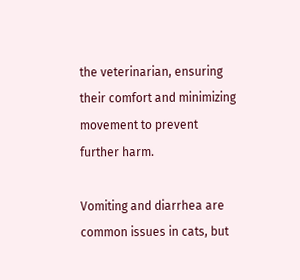the veterinarian, ensuring their comfort and minimizing movement to prevent further harm.

Vomiting and diarrhea are common issues in cats, but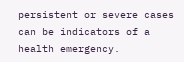persistent or severe cases can be indicators of a health emergency.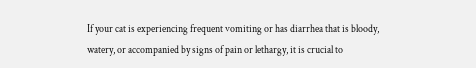If your cat is experiencing frequent vomiting or has diarrhea that is bloody, watery, or accompanied by signs of pain or lethargy, it is crucial to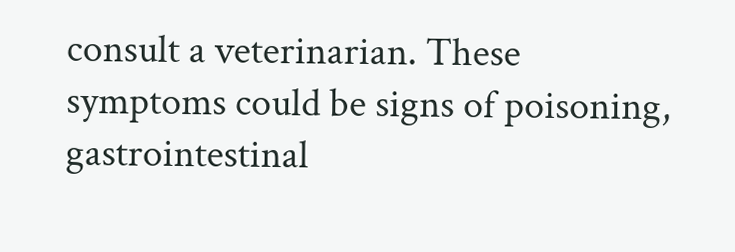consult a veterinarian. These symptoms could be signs of poisoning, gastrointestinal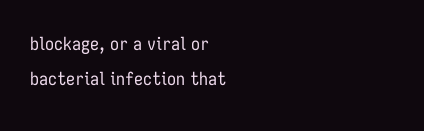blockage, or a viral or bacterial infection that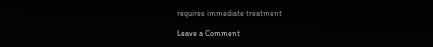requires immediate treatment

Leave a Comment